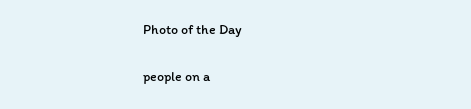Photo of the Day

people on a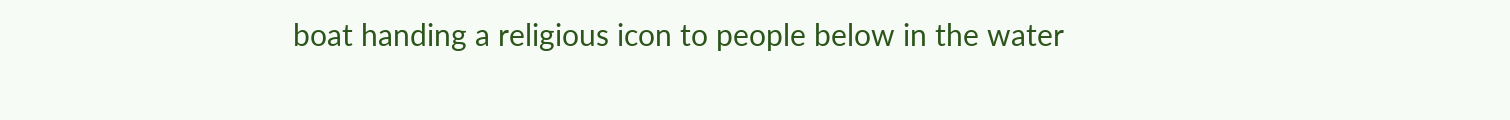boat handing a religious icon to people below in the water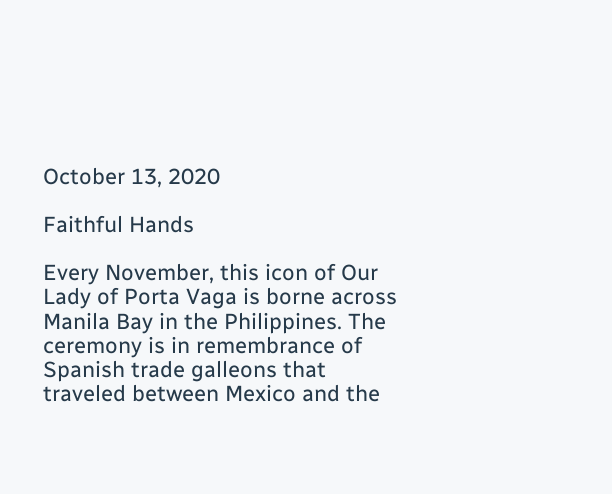October 13, 2020

Faithful Hands

Every November, this icon of Our Lady of Porta Vaga is borne across Manila Bay in the Philippines. The ceremony is in remembrance of Spanish trade galleons that traveled between Mexico and the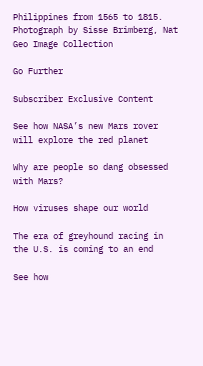Philippines from 1565 to 1815.
Photograph by Sisse Brimberg, Nat Geo Image Collection

Go Further

Subscriber Exclusive Content

See how NASA’s new Mars rover will explore the red planet

Why are people so dang obsessed with Mars?

How viruses shape our world

The era of greyhound racing in the U.S. is coming to an end

See how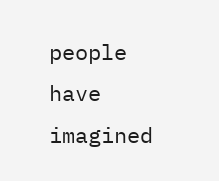people have imagined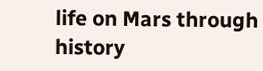life on Mars through history